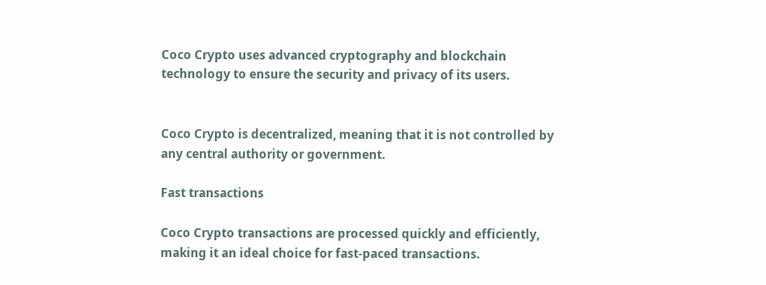Coco Crypto uses advanced cryptography and blockchain technology to ensure the security and privacy of its users.


Coco Crypto is decentralized, meaning that it is not controlled by any central authority or government.

Fast transactions

Coco Crypto transactions are processed quickly and efficiently, making it an ideal choice for fast-paced transactions.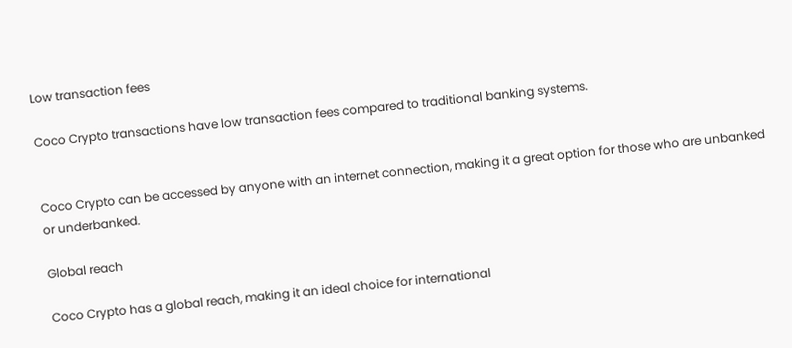Low transaction fees

Coco Crypto transactions have low transaction fees compared to traditional banking systems.


Coco Crypto can be accessed by anyone with an internet connection, making it a great option for those who are unbanked or underbanked.

Global reach

Coco Crypto has a global reach, making it an ideal choice for international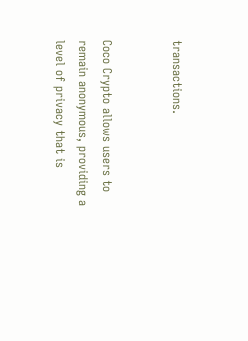transactions.


Coco Crypto allows users to remain anonymous, providing a level of privacy that is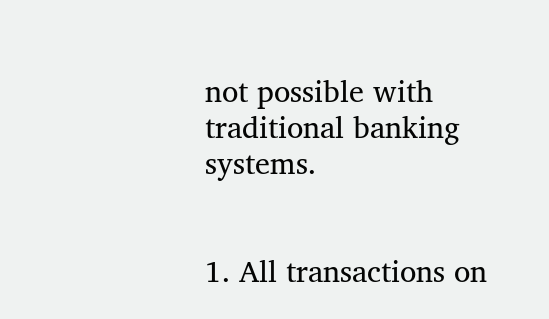not possible with traditional banking systems.


1. All transactions on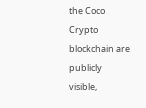the Coco Crypto blockchain are publicly visible,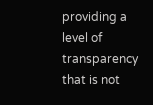providing a level of transparency that is not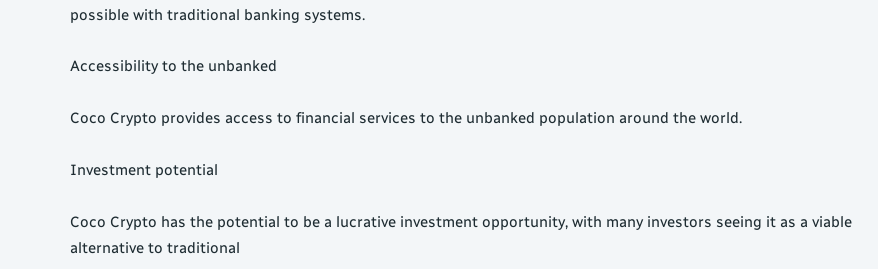possible with traditional banking systems.

Accessibility to the unbanked

Coco Crypto provides access to financial services to the unbanked population around the world.

Investment potential

Coco Crypto has the potential to be a lucrative investment opportunity, with many investors seeing it as a viable alternative to traditional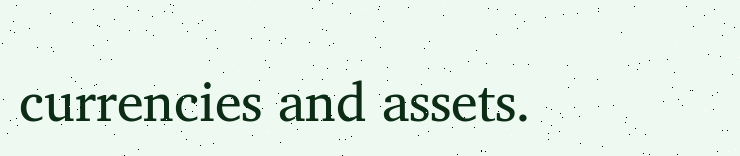currencies and assets.